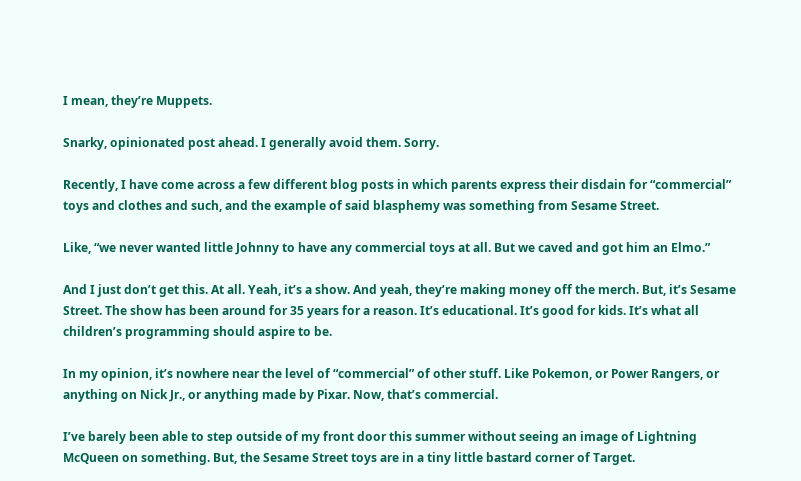I mean, they’re Muppets.

Snarky, opinionated post ahead. I generally avoid them. Sorry.

Recently, I have come across a few different blog posts in which parents express their disdain for “commercial” toys and clothes and such, and the example of said blasphemy was something from Sesame Street.

Like, “we never wanted little Johnny to have any commercial toys at all. But we caved and got him an Elmo.”

And I just don’t get this. At all. Yeah, it’s a show. And yeah, they’re making money off the merch. But, it’s Sesame Street. The show has been around for 35 years for a reason. It’s educational. It’s good for kids. It’s what all children’s programming should aspire to be.

In my opinion, it’s nowhere near the level of “commercial” of other stuff. Like Pokemon, or Power Rangers, or anything on Nick Jr., or anything made by Pixar. Now, that’s commercial.

I’ve barely been able to step outside of my front door this summer without seeing an image of Lightning McQueen on something. But, the Sesame Street toys are in a tiny little bastard corner of Target.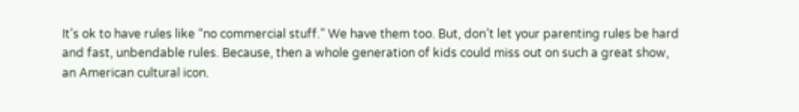It’s ok to have rules like “no commercial stuff.” We have them too. But, don’t let your parenting rules be hard and fast, unbendable rules. Because, then a whole generation of kids could miss out on such a great show, an American cultural icon.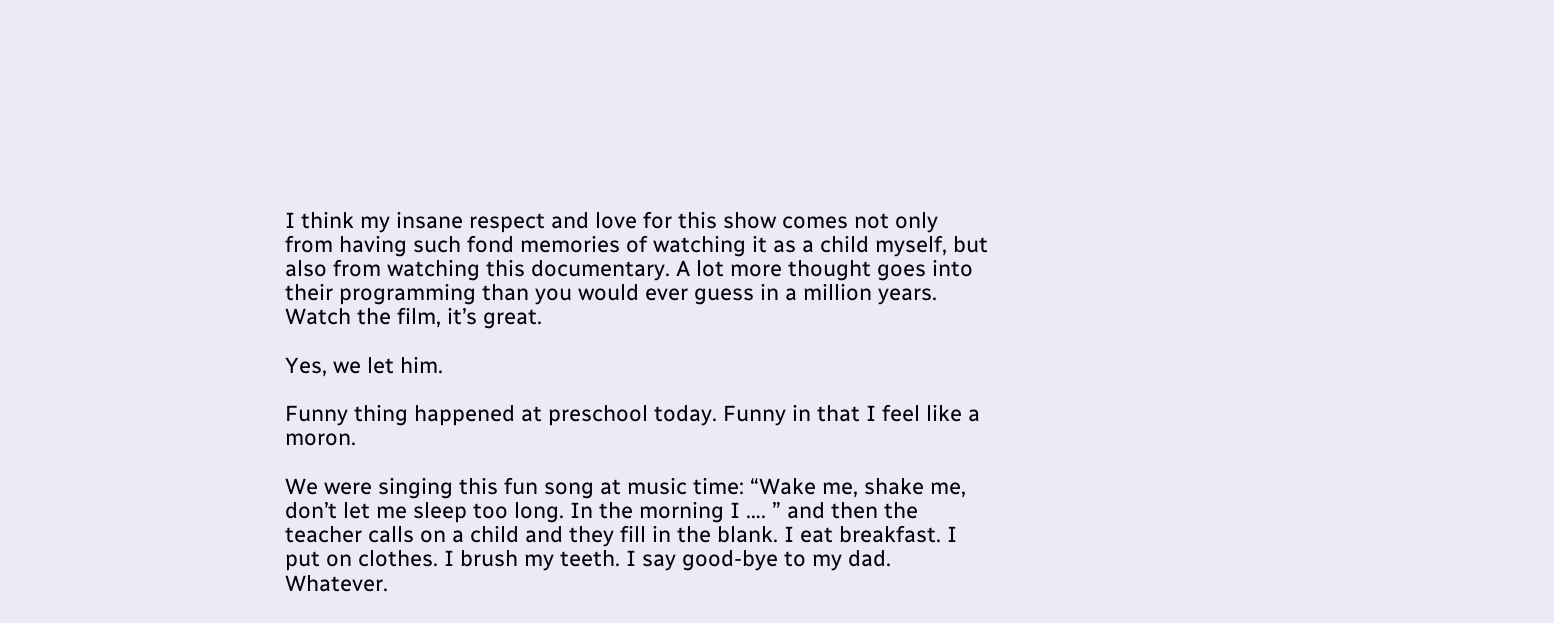I think my insane respect and love for this show comes not only from having such fond memories of watching it as a child myself, but also from watching this documentary. A lot more thought goes into their programming than you would ever guess in a million years. Watch the film, it’s great.

Yes, we let him.

Funny thing happened at preschool today. Funny in that I feel like a moron.

We were singing this fun song at music time: “Wake me, shake me, don’t let me sleep too long. In the morning I …. ” and then the teacher calls on a child and they fill in the blank. I eat breakfast. I put on clothes. I brush my teeth. I say good-bye to my dad. Whatever.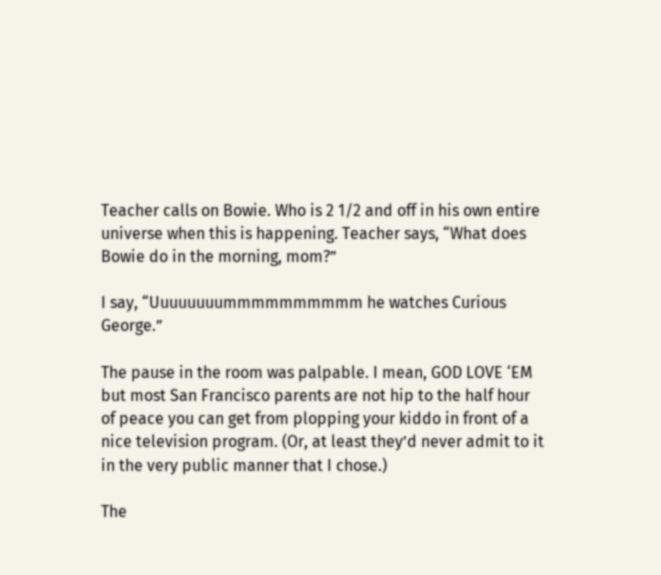Teacher calls on Bowie. Who is 2 1/2 and off in his own entire universe when this is happening. Teacher says, “What does Bowie do in the morning, mom?”

I say, “Uuuuuuuummmmmmmmmm he watches Curious George.”

The pause in the room was palpable. I mean, GOD LOVE ‘EM but most San Francisco parents are not hip to the half hour of peace you can get from plopping your kiddo in front of a nice television program. (Or, at least they’d never admit to it in the very public manner that I chose.)

The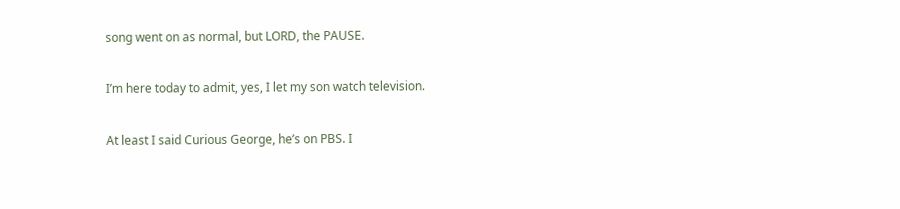song went on as normal, but LORD, the PAUSE.

I’m here today to admit, yes, I let my son watch television.

At least I said Curious George, he’s on PBS. I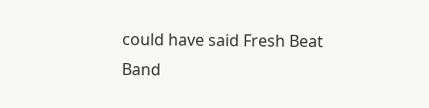could have said Fresh Beat Band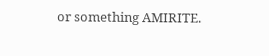or something AMIRITE.